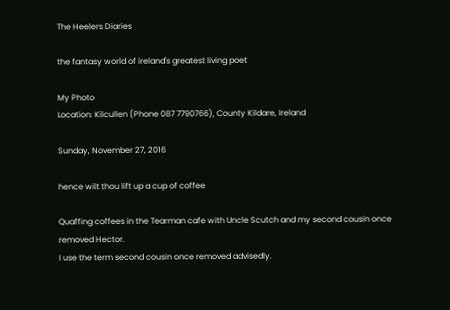The Heelers Diaries

the fantasy world of ireland's greatest living poet

My Photo
Location: Kilcullen (Phone 087 7790766), County Kildare, Ireland

Sunday, November 27, 2016

hence wilt thou lift up a cup of coffee

Quaffing coffees in the Tearman cafe with Uncle Scutch and my second cousin once removed Hector.
I use the term second cousin once removed advisedly.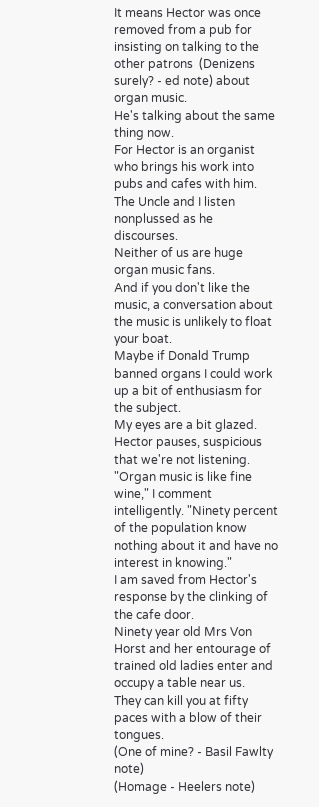It means Hector was once removed from a pub for insisting on talking to the other patrons  (Denizens surely? - ed note) about organ music.
He's talking about the same thing now.
For Hector is an organist who brings his work into pubs and cafes with him.
The Uncle and I listen nonplussed as he discourses.
Neither of us are huge organ music fans.
And if you don't like the music, a conversation about the music is unlikely to float your boat.
Maybe if Donald Trump banned organs I could work up a bit of enthusiasm for the subject.
My eyes are a bit glazed.
Hector pauses, suspicious that we're not listening.
"Organ music is like fine wine," I comment intelligently. "Ninety percent of the population know nothing about it and have no interest in knowing."
I am saved from Hector's response by the clinking of the cafe door.
Ninety year old Mrs Von Horst and her entourage of trained old ladies enter and occupy a table near us.
They can kill you at fifty paces with a blow of their tongues.
(One of mine? - Basil Fawlty note)
(Homage - Heelers note)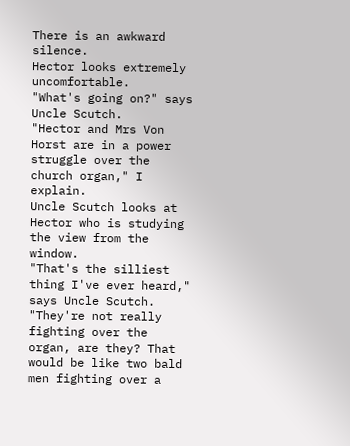There is an awkward silence.
Hector looks extremely uncomfortable.
"What's going on?" says Uncle Scutch.
"Hector and Mrs Von Horst are in a power struggle over the church organ," I explain.
Uncle Scutch looks at Hector who is studying the view from the window.
"That's the silliest thing I've ever heard," says Uncle Scutch. "They're not really fighting over the organ, are they? That would be like two bald men fighting over a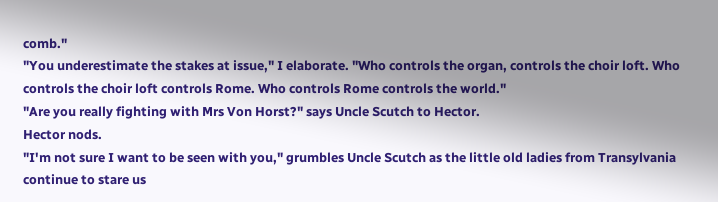comb."
"You underestimate the stakes at issue," I elaborate. "Who controls the organ, controls the choir loft. Who controls the choir loft controls Rome. Who controls Rome controls the world."
"Are you really fighting with Mrs Von Horst?" says Uncle Scutch to Hector.
Hector nods.
"I'm not sure I want to be seen with you," grumbles Uncle Scutch as the little old ladies from Transylvania continue to stare us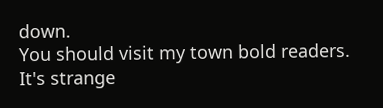down.
You should visit my town bold readers.
It's strange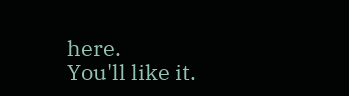here.
You'll like it.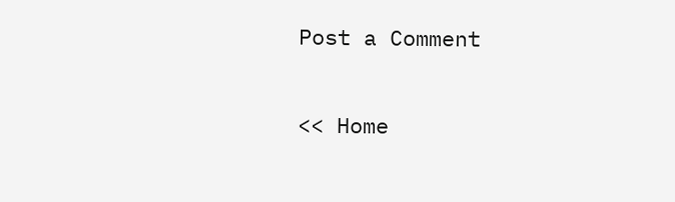Post a Comment

<< Home